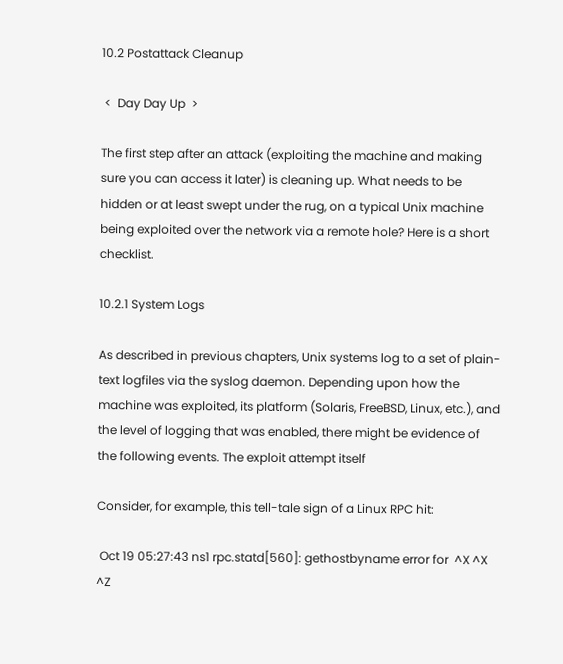10.2 Postattack Cleanup

 <  Day Day Up  >

The first step after an attack (exploiting the machine and making sure you can access it later) is cleaning up. What needs to be hidden or at least swept under the rug, on a typical Unix machine being exploited over the network via a remote hole? Here is a short checklist.

10.2.1 System Logs

As described in previous chapters, Unix systems log to a set of plain-text logfiles via the syslog daemon. Depending upon how the machine was exploited, its platform (Solaris, FreeBSD, Linux, etc.), and the level of logging that was enabled, there might be evidence of the following events. The exploit attempt itself

Consider, for example, this tell-tale sign of a Linux RPC hit:

 Oct 19 05:27:43 ns1 rpc.statd[560]: gethostbyname error for  ^X ^X ^Z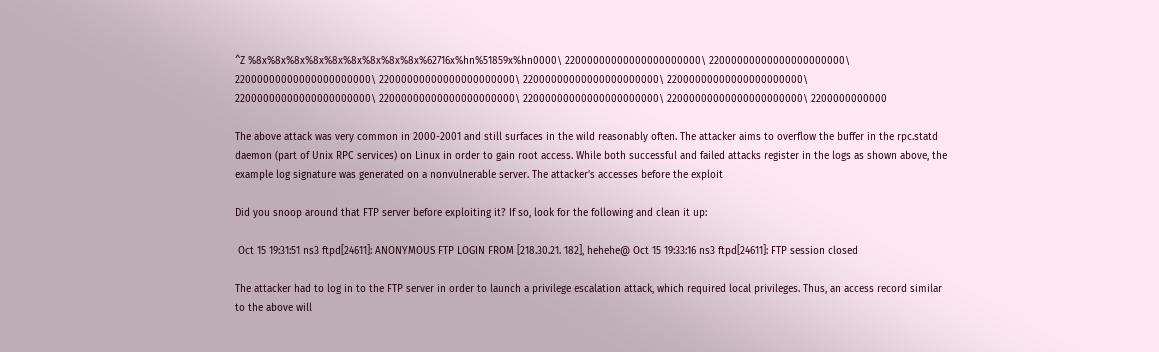^Z %8x%8x%8x%8x%8x%8x%8x%8x%8x%62716x%hn%51859x%hn0000\ 22000000000000000000000\ 22000000000000000000000\ 22000000000000000000000\ 22000000000000000000000\ 22000000000000000000000\ 22000000000000000000000\ 22000000000000000000000\ 22000000000000000000000\ 22000000000000000000000\ 22000000000000000000000\ 2200000000000

The above attack was very common in 2000-2001 and still surfaces in the wild reasonably often. The attacker aims to overflow the buffer in the rpc.statd daemon (part of Unix RPC services) on Linux in order to gain root access. While both successful and failed attacks register in the logs as shown above, the example log signature was generated on a nonvulnerable server. The attacker's accesses before the exploit

Did you snoop around that FTP server before exploiting it? If so, look for the following and clean it up:

 Oct 15 19:31:51 ns3 ftpd[24611]: ANONYMOUS FTP LOGIN FROM [218.30.21. 182], hehehe@ Oct 15 19:33:16 ns3 ftpd[24611]: FTP session closed

The attacker had to log in to the FTP server in order to launch a privilege escalation attack, which required local privileges. Thus, an access record similar to the above will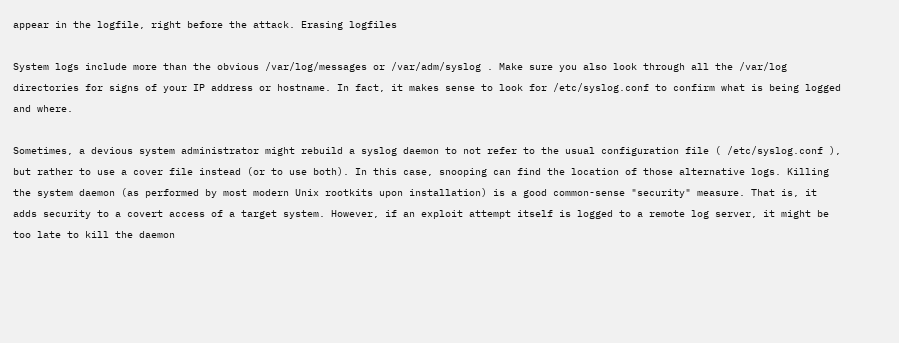appear in the logfile, right before the attack. Erasing logfiles

System logs include more than the obvious /var/log/messages or /var/adm/syslog . Make sure you also look through all the /var/log directories for signs of your IP address or hostname. In fact, it makes sense to look for /etc/syslog.conf to confirm what is being logged and where.

Sometimes, a devious system administrator might rebuild a syslog daemon to not refer to the usual configuration file ( /etc/syslog.conf ), but rather to use a cover file instead (or to use both). In this case, snooping can find the location of those alternative logs. Killing the system daemon (as performed by most modern Unix rootkits upon installation) is a good common-sense "security" measure. That is, it adds security to a covert access of a target system. However, if an exploit attempt itself is logged to a remote log server, it might be too late to kill the daemon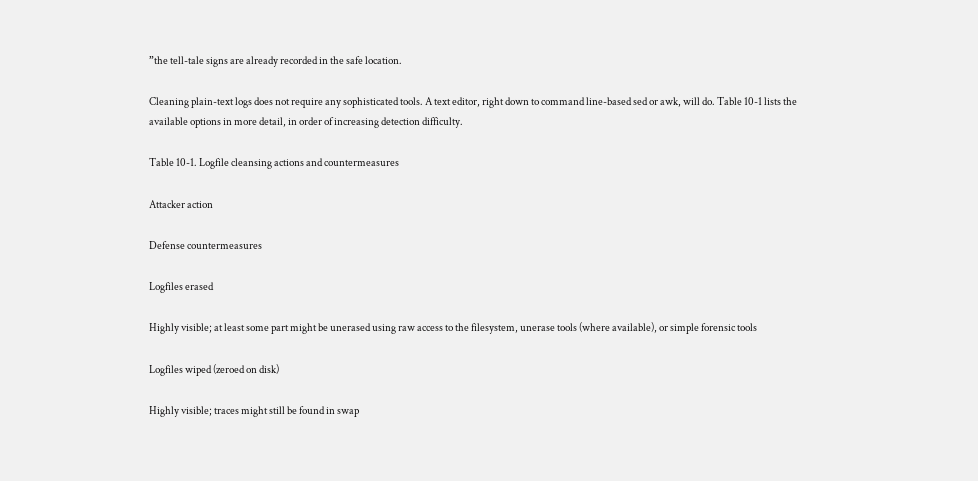”the tell-tale signs are already recorded in the safe location.

Cleaning plain-text logs does not require any sophisticated tools. A text editor, right down to command line-based sed or awk, will do. Table 10-1 lists the available options in more detail, in order of increasing detection difficulty.

Table 10-1. Logfile cleansing actions and countermeasures

Attacker action

Defense countermeasures

Logfiles erased

Highly visible; at least some part might be unerased using raw access to the filesystem, unerase tools (where available), or simple forensic tools

Logfiles wiped (zeroed on disk)

Highly visible; traces might still be found in swap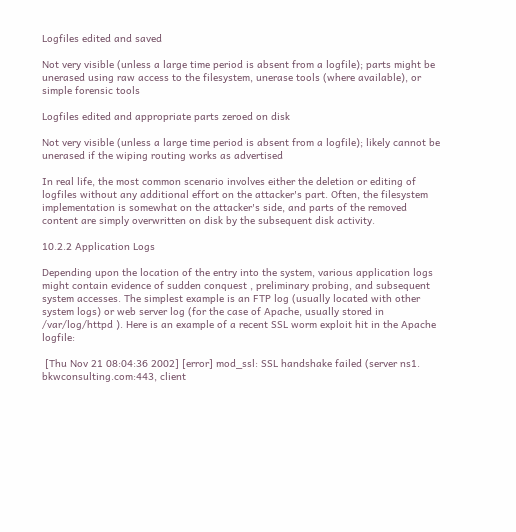Logfiles edited and saved

Not very visible (unless a large time period is absent from a logfile); parts might be unerased using raw access to the filesystem, unerase tools (where available), or simple forensic tools

Logfiles edited and appropriate parts zeroed on disk

Not very visible (unless a large time period is absent from a logfile); likely cannot be unerased if the wiping routing works as advertised

In real life, the most common scenario involves either the deletion or editing of logfiles without any additional effort on the attacker's part. Often, the filesystem implementation is somewhat on the attacker's side, and parts of the removed content are simply overwritten on disk by the subsequent disk activity.

10.2.2 Application Logs

Depending upon the location of the entry into the system, various application logs might contain evidence of sudden conquest , preliminary probing, and subsequent system accesses. The simplest example is an FTP log (usually located with other system logs) or web server log (for the case of Apache, usually stored in /var/log/httpd ). Here is an example of a recent SSL worm exploit hit in the Apache logfile:

 [Thu Nov 21 08:04:36 2002] [error] mod_ssl: SSL handshake failed (server ns1. bkwconsulting.com:443, client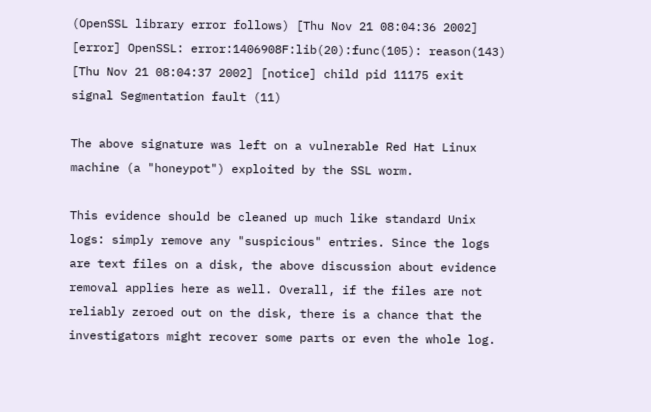(OpenSSL library error follows) [Thu Nov 21 08:04:36 2002] [error] OpenSSL: error:1406908F:lib(20):func(105): reason(143) [Thu Nov 21 08:04:37 2002] [notice] child pid 11175 exit signal Segmentation fault (11)

The above signature was left on a vulnerable Red Hat Linux machine (a "honeypot") exploited by the SSL worm.

This evidence should be cleaned up much like standard Unix logs: simply remove any "suspicious" entries. Since the logs are text files on a disk, the above discussion about evidence removal applies here as well. Overall, if the files are not reliably zeroed out on the disk, there is a chance that the investigators might recover some parts or even the whole log.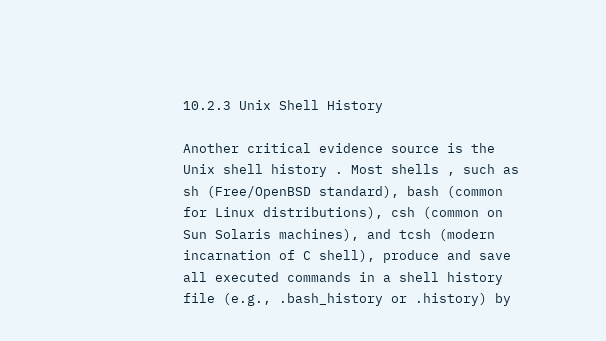10.2.3 Unix Shell History

Another critical evidence source is the Unix shell history . Most shells , such as sh (Free/OpenBSD standard), bash (common for Linux distributions), csh (common on Sun Solaris machines), and tcsh (modern incarnation of C shell), produce and save all executed commands in a shell history file (e.g., .bash_history or .history) by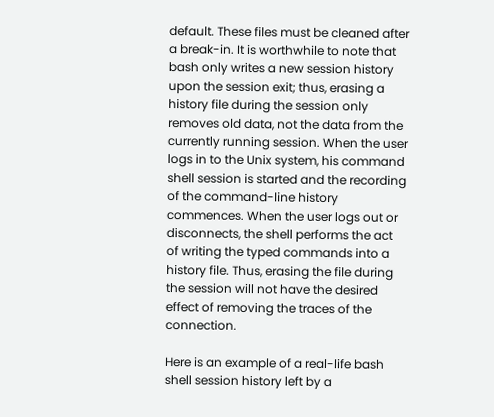default. These files must be cleaned after a break-in. It is worthwhile to note that bash only writes a new session history upon the session exit; thus, erasing a history file during the session only removes old data, not the data from the currently running session. When the user logs in to the Unix system, his command shell session is started and the recording of the command-line history commences. When the user logs out or disconnects, the shell performs the act of writing the typed commands into a history file. Thus, erasing the file during the session will not have the desired effect of removing the traces of the connection.

Here is an example of a real-life bash shell session history left by a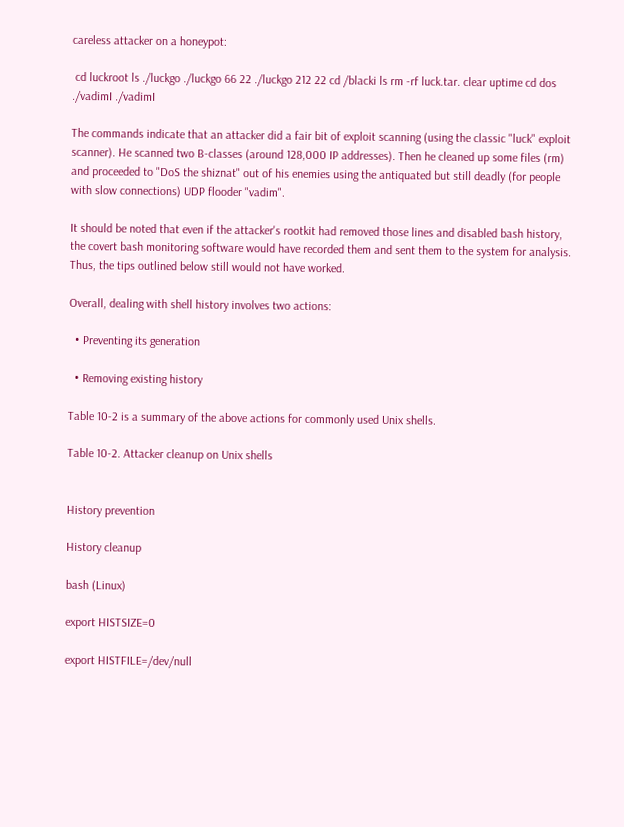careless attacker on a honeypot:

 cd luckroot ls ./luckgo ./luckgo 66 22 ./luckgo 212 22 cd /blacki ls rm -rf luck.tar. clear uptime cd dos ./vadimI ./vadimI

The commands indicate that an attacker did a fair bit of exploit scanning (using the classic "luck" exploit scanner). He scanned two B-classes (around 128,000 IP addresses). Then he cleaned up some files (rm) and proceeded to "DoS the shiznat" out of his enemies using the antiquated but still deadly (for people with slow connections) UDP flooder "vadim".

It should be noted that even if the attacker's rootkit had removed those lines and disabled bash history, the covert bash monitoring software would have recorded them and sent them to the system for analysis. Thus, the tips outlined below still would not have worked.

Overall, dealing with shell history involves two actions:

  • Preventing its generation

  • Removing existing history

Table 10-2 is a summary of the above actions for commonly used Unix shells.

Table 10-2. Attacker cleanup on Unix shells


History prevention

History cleanup

bash (Linux)

export HISTSIZE=0

export HISTFILE=/dev/null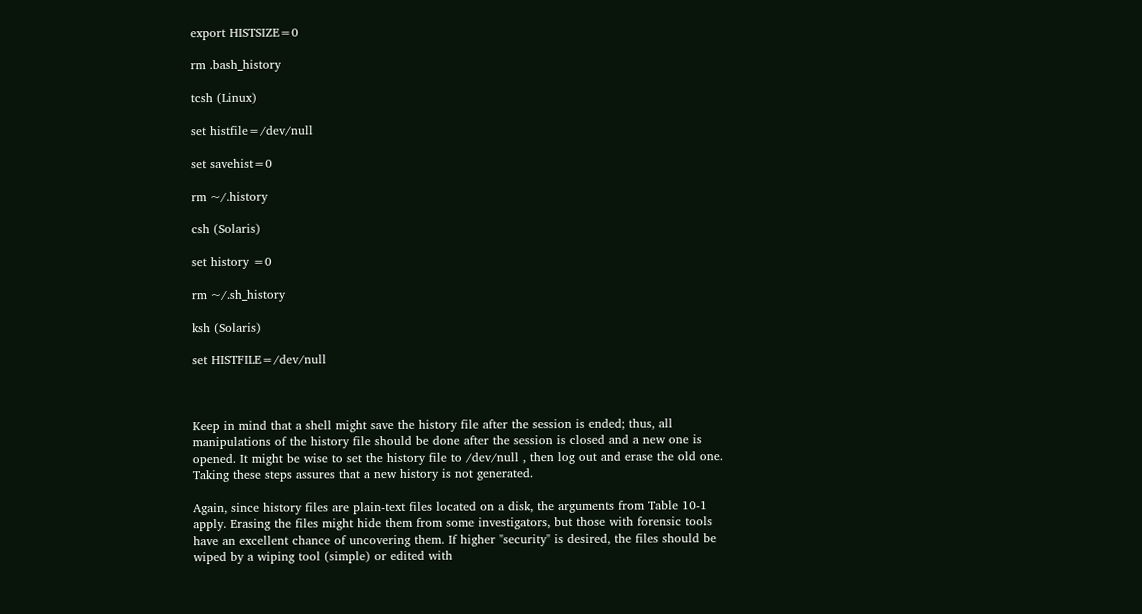export HISTSIZE=0

rm .bash_history

tcsh (Linux)

set histfile=/dev/null

set savehist=0

rm ~/.history

csh (Solaris)

set history =0

rm ~/.sh_history

ksh (Solaris)

set HISTFILE=/dev/null



Keep in mind that a shell might save the history file after the session is ended; thus, all manipulations of the history file should be done after the session is closed and a new one is opened. It might be wise to set the history file to /dev/null , then log out and erase the old one. Taking these steps assures that a new history is not generated.

Again, since history files are plain-text files located on a disk, the arguments from Table 10-1 apply. Erasing the files might hide them from some investigators, but those with forensic tools have an excellent chance of uncovering them. If higher "security" is desired, the files should be wiped by a wiping tool (simple) or edited with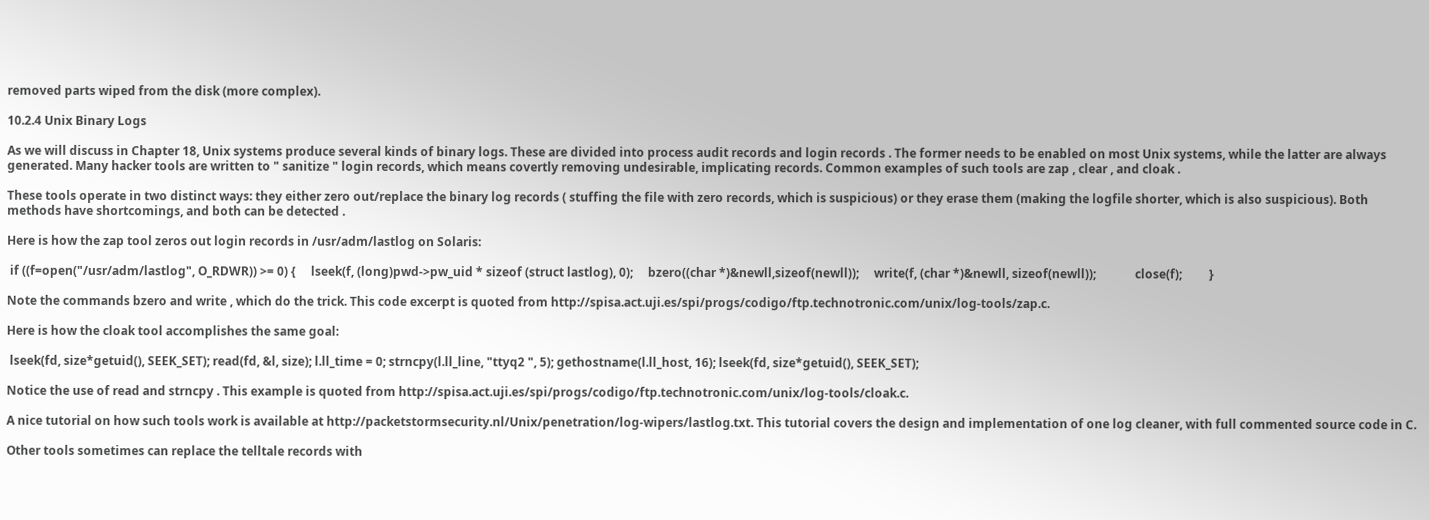removed parts wiped from the disk (more complex).

10.2.4 Unix Binary Logs

As we will discuss in Chapter 18, Unix systems produce several kinds of binary logs. These are divided into process audit records and login records . The former needs to be enabled on most Unix systems, while the latter are always generated. Many hacker tools are written to " sanitize " login records, which means covertly removing undesirable, implicating records. Common examples of such tools are zap , clear , and cloak .

These tools operate in two distinct ways: they either zero out/replace the binary log records ( stuffing the file with zero records, which is suspicious) or they erase them (making the logfile shorter, which is also suspicious). Both methods have shortcomings, and both can be detected .

Here is how the zap tool zeros out login records in /usr/adm/lastlog on Solaris:

 if ((f=open("/usr/adm/lastlog", O_RDWR)) >= 0) {     lseek(f, (long)pwd->pw_uid * sizeof (struct lastlog), 0);     bzero((char *)&newll,sizeof(newll));     write(f, (char *)&newll, sizeof(newll));             close(f);         }

Note the commands bzero and write , which do the trick. This code excerpt is quoted from http://spisa.act.uji.es/spi/progs/codigo/ftp.technotronic.com/unix/log-tools/zap.c.

Here is how the cloak tool accomplishes the same goal:

 lseek(fd, size*getuid(), SEEK_SET); read(fd, &l, size); l.ll_time = 0; strncpy(l.ll_line, "ttyq2 ", 5); gethostname(l.ll_host, 16); lseek(fd, size*getuid(), SEEK_SET);

Notice the use of read and strncpy . This example is quoted from http://spisa.act.uji.es/spi/progs/codigo/ftp.technotronic.com/unix/log-tools/cloak.c.

A nice tutorial on how such tools work is available at http://packetstormsecurity.nl/Unix/penetration/log-wipers/lastlog.txt. This tutorial covers the design and implementation of one log cleaner, with full commented source code in C.

Other tools sometimes can replace the telltale records with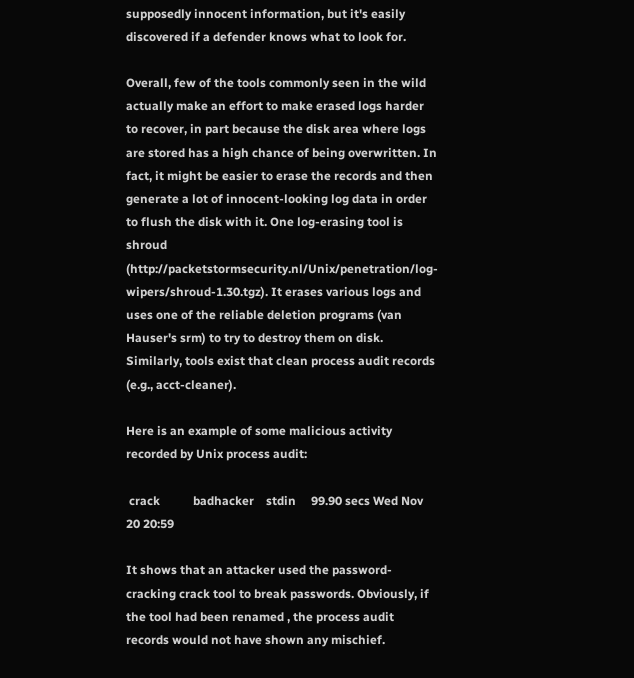supposedly innocent information, but it's easily discovered if a defender knows what to look for.

Overall, few of the tools commonly seen in the wild actually make an effort to make erased logs harder to recover, in part because the disk area where logs are stored has a high chance of being overwritten. In fact, it might be easier to erase the records and then generate a lot of innocent-looking log data in order to flush the disk with it. One log-erasing tool is shroud (http://packetstormsecurity.nl/Unix/penetration/log-wipers/shroud-1.30.tgz). It erases various logs and uses one of the reliable deletion programs (van Hauser's srm) to try to destroy them on disk. Similarly, tools exist that clean process audit records (e.g., acct-cleaner).

Here is an example of some malicious activity recorded by Unix process audit:

 crack           badhacker    stdin     99.90 secs Wed Nov 20 20:59

It shows that an attacker used the password-cracking crack tool to break passwords. Obviously, if the tool had been renamed , the process audit records would not have shown any mischief.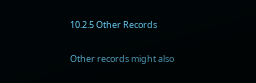10.2.5 Other Records

Other records might also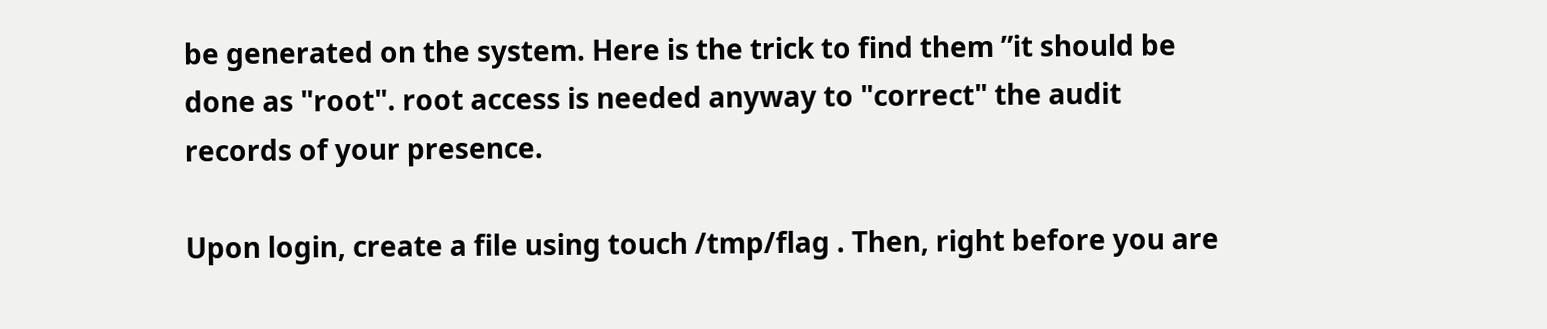be generated on the system. Here is the trick to find them ”it should be done as "root". root access is needed anyway to "correct" the audit records of your presence.

Upon login, create a file using touch /tmp/flag . Then, right before you are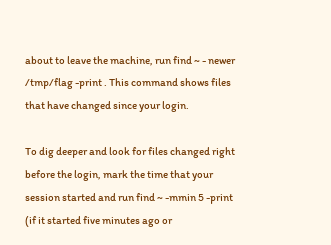about to leave the machine, run find ~ - newer /tmp/flag -print . This command shows files that have changed since your login.

To dig deeper and look for files changed right before the login, mark the time that your session started and run find ~ -mmin 5 -print (if it started five minutes ago or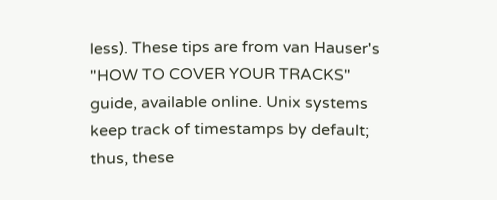less). These tips are from van Hauser's "HOW TO COVER YOUR TRACKS" guide, available online. Unix systems keep track of timestamps by default; thus, these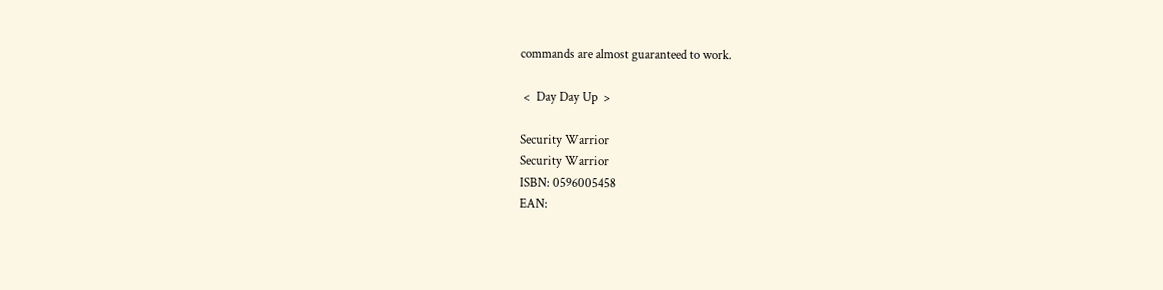commands are almost guaranteed to work.

 <  Day Day Up  >

Security Warrior
Security Warrior
ISBN: 0596005458
EAN: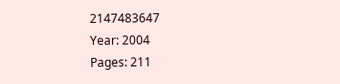2147483647
Year: 2004
Pages: 211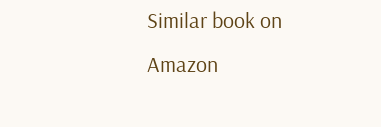Similar book on Amazon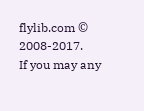flylib.com © 2008-2017.
If you may any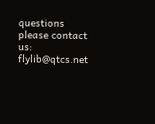questions please contact us: flylib@qtcs.net